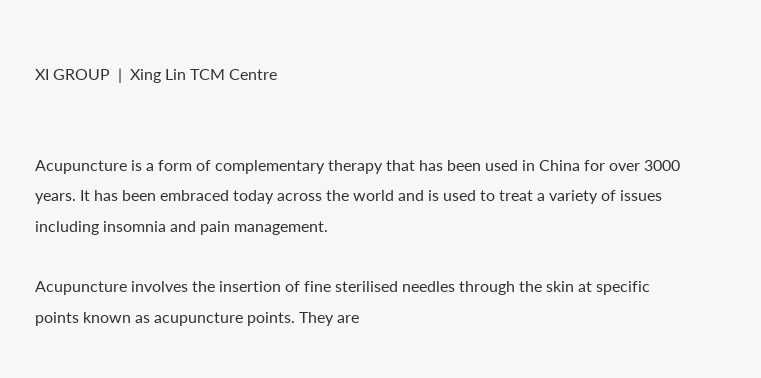XI GROUP  |  Xing Lin TCM Centre


Acupuncture is a form of complementary therapy that has been used in China for over 3000 years. It has been embraced today across the world and is used to treat a variety of issues including insomnia and pain management.

Acupuncture involves the insertion of fine sterilised needles through the skin at specific points known as acupuncture points. They are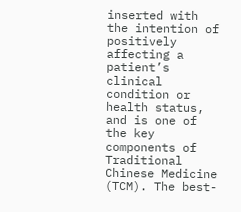inserted with the intention of positively affecting a patient’s clinical condition or health status, and is one of the key components of Traditional Chinese Medicine (TCM). The best-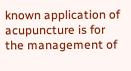known application of acupuncture is for the management of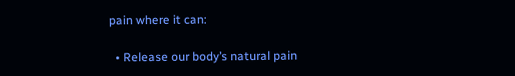pain where it can:

  • Release our body’s natural pain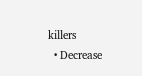killers
  • Decrease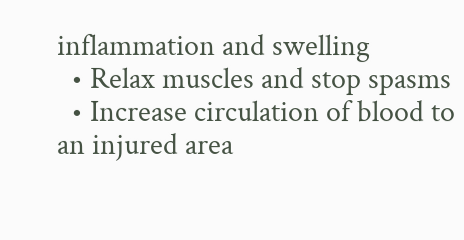inflammation and swelling
  • Relax muscles and stop spasms
  • Increase circulation of blood to an injured area